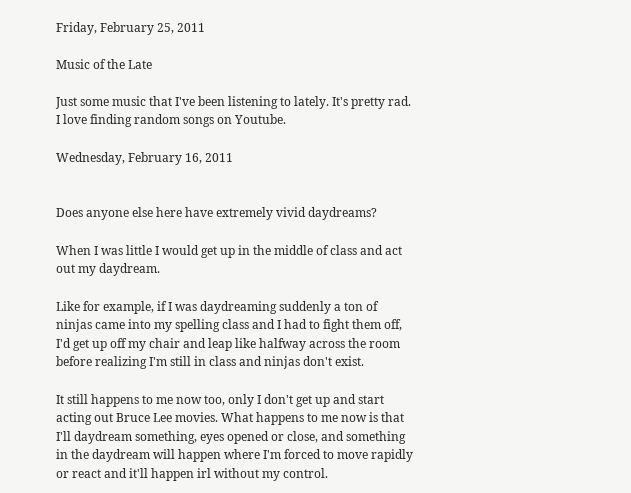Friday, February 25, 2011

Music of the Late

Just some music that I've been listening to lately. It's pretty rad. I love finding random songs on Youtube.

Wednesday, February 16, 2011


Does anyone else here have extremely vivid daydreams?

When I was little I would get up in the middle of class and act out my daydream.

Like for example, if I was daydreaming suddenly a ton of ninjas came into my spelling class and I had to fight them off, I'd get up off my chair and leap like halfway across the room before realizing I'm still in class and ninjas don't exist.

It still happens to me now too, only I don't get up and start acting out Bruce Lee movies. What happens to me now is that I'll daydream something, eyes opened or close, and something in the daydream will happen where I'm forced to move rapidly or react and it'll happen irl without my control.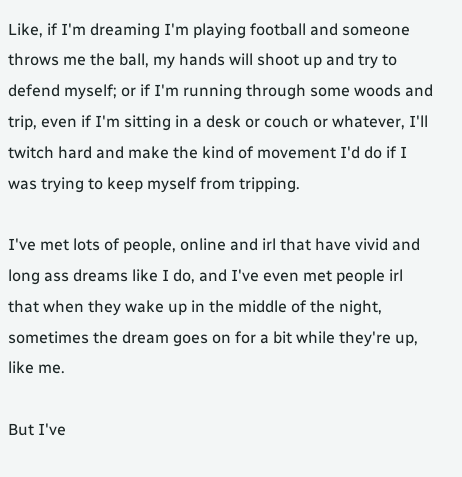Like, if I'm dreaming I'm playing football and someone throws me the ball, my hands will shoot up and try to defend myself; or if I'm running through some woods and trip, even if I'm sitting in a desk or couch or whatever, I'll twitch hard and make the kind of movement I'd do if I was trying to keep myself from tripping.

I've met lots of people, online and irl that have vivid and long ass dreams like I do, and I've even met people irl that when they wake up in the middle of the night, sometimes the dream goes on for a bit while they're up, like me.

But I've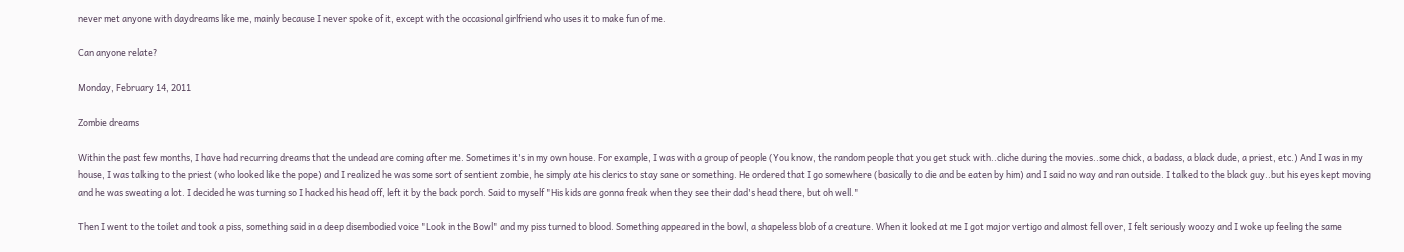never met anyone with daydreams like me, mainly because I never spoke of it, except with the occasional girlfriend who uses it to make fun of me.

Can anyone relate?

Monday, February 14, 2011

Zombie dreams

Within the past few months, I have had recurring dreams that the undead are coming after me. Sometimes it's in my own house. For example, I was with a group of people (You know, the random people that you get stuck with..cliche during the movies..some chick, a badass, a black dude, a priest, etc.) And I was in my house, I was talking to the priest (who looked like the pope) and I realized he was some sort of sentient zombie, he simply ate his clerics to stay sane or something. He ordered that I go somewhere (basically to die and be eaten by him) and I said no way and ran outside. I talked to the black guy..but his eyes kept moving and he was sweating a lot. I decided he was turning so I hacked his head off, left it by the back porch. Said to myself "His kids are gonna freak when they see their dad's head there, but oh well."

Then I went to the toilet and took a piss, something said in a deep disembodied voice "Look in the Bowl" and my piss turned to blood. Something appeared in the bowl, a shapeless blob of a creature. When it looked at me I got major vertigo and almost fell over, I felt seriously woozy and I woke up feeling the same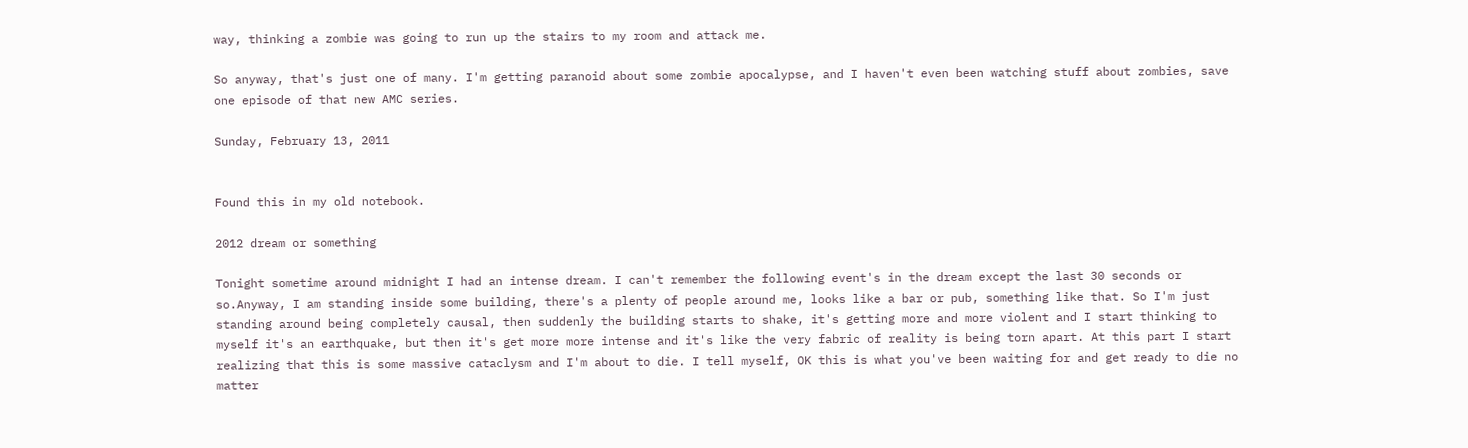way, thinking a zombie was going to run up the stairs to my room and attack me.

So anyway, that's just one of many. I'm getting paranoid about some zombie apocalypse, and I haven't even been watching stuff about zombies, save one episode of that new AMC series.

Sunday, February 13, 2011


Found this in my old notebook.

2012 dream or something

Tonight sometime around midnight I had an intense dream. I can't remember the following event's in the dream except the last 30 seconds or so.Anyway, I am standing inside some building, there's a plenty of people around me, looks like a bar or pub, something like that. So I'm just standing around being completely causal, then suddenly the building starts to shake, it's getting more and more violent and I start thinking to myself it's an earthquake, but then it's get more more intense and it's like the very fabric of reality is being torn apart. At this part I start realizing that this is some massive cataclysm and I'm about to die. I tell myself, OK this is what you've been waiting for and get ready to die no matter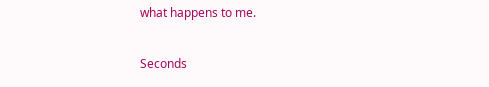what happens to me.

Seconds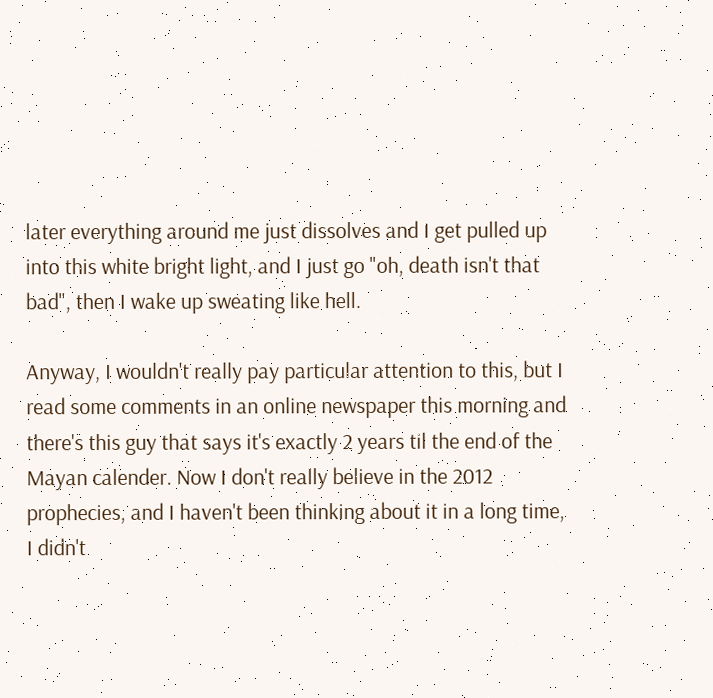later everything around me just dissolves and I get pulled up into this white bright light, and I just go "oh, death isn't that bad", then I wake up sweating like hell.

Anyway, I wouldn't really pay particular attention to this, but I read some comments in an online newspaper this morning and there's this guy that says it's exactly 2 years til the end of the Mayan calender. Now I don't really believe in the 2012 prophecies, and I haven't been thinking about it in a long time, I didn't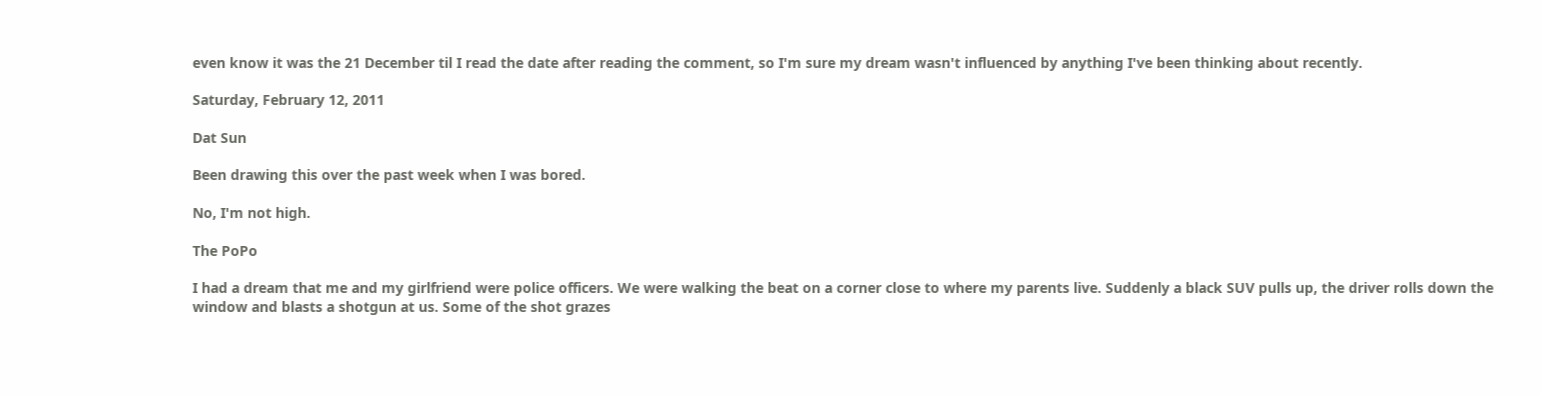even know it was the 21 December til I read the date after reading the comment, so I'm sure my dream wasn't influenced by anything I've been thinking about recently.

Saturday, February 12, 2011

Dat Sun

Been drawing this over the past week when I was bored.

No, I'm not high.

The PoPo

I had a dream that me and my girlfriend were police officers. We were walking the beat on a corner close to where my parents live. Suddenly a black SUV pulls up, the driver rolls down the window and blasts a shotgun at us. Some of the shot grazes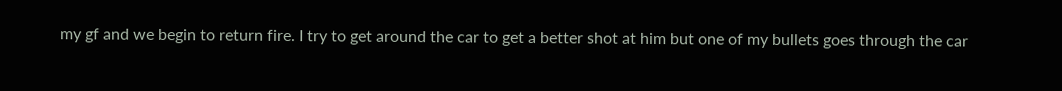my gf and we begin to return fire. I try to get around the car to get a better shot at him but one of my bullets goes through the car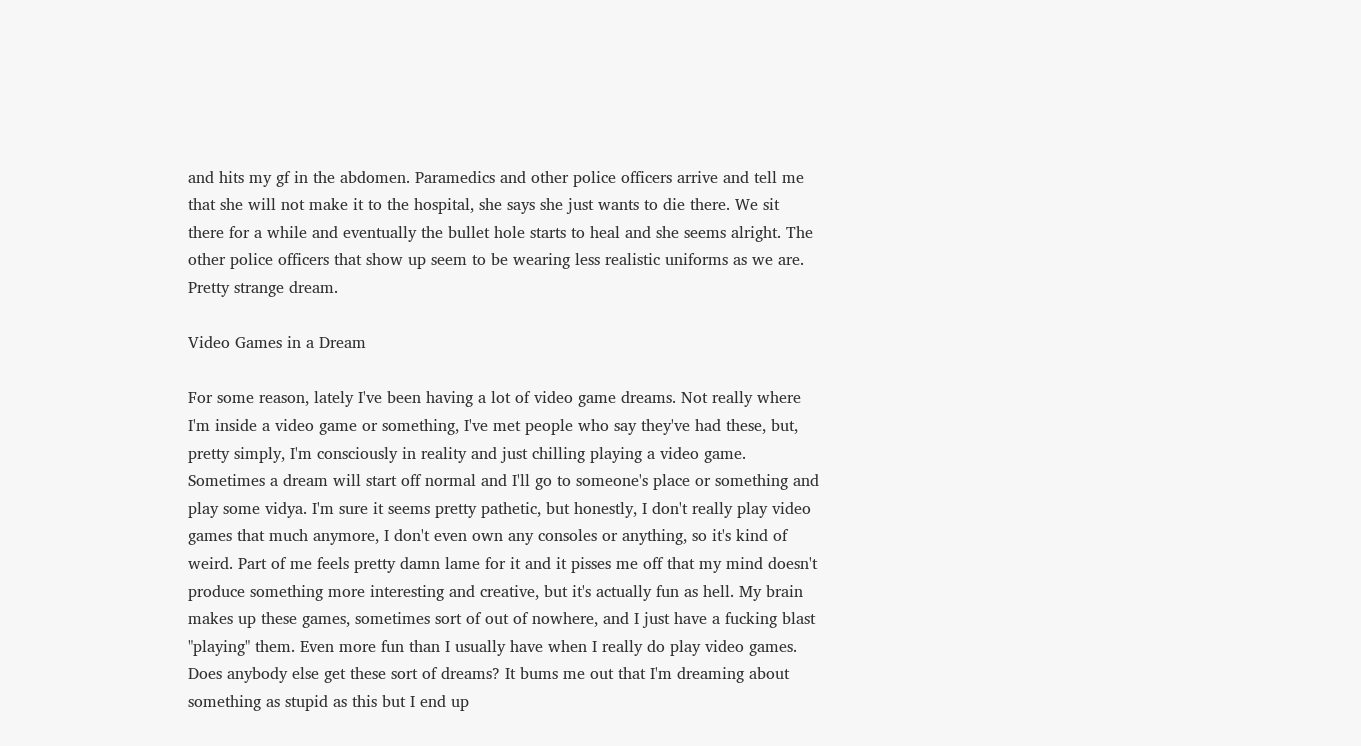and hits my gf in the abdomen. Paramedics and other police officers arrive and tell me that she will not make it to the hospital, she says she just wants to die there. We sit there for a while and eventually the bullet hole starts to heal and she seems alright. The other police officers that show up seem to be wearing less realistic uniforms as we are. Pretty strange dream.

Video Games in a Dream

For some reason, lately I've been having a lot of video game dreams. Not really where I'm inside a video game or something, I've met people who say they've had these, but, pretty simply, I'm consciously in reality and just chilling playing a video game. Sometimes a dream will start off normal and I'll go to someone's place or something and play some vidya. I'm sure it seems pretty pathetic, but honestly, I don't really play video games that much anymore, I don't even own any consoles or anything, so it's kind of weird. Part of me feels pretty damn lame for it and it pisses me off that my mind doesn't produce something more interesting and creative, but it's actually fun as hell. My brain makes up these games, sometimes sort of out of nowhere, and I just have a fucking blast "playing" them. Even more fun than I usually have when I really do play video games. Does anybody else get these sort of dreams? It bums me out that I'm dreaming about something as stupid as this but I end up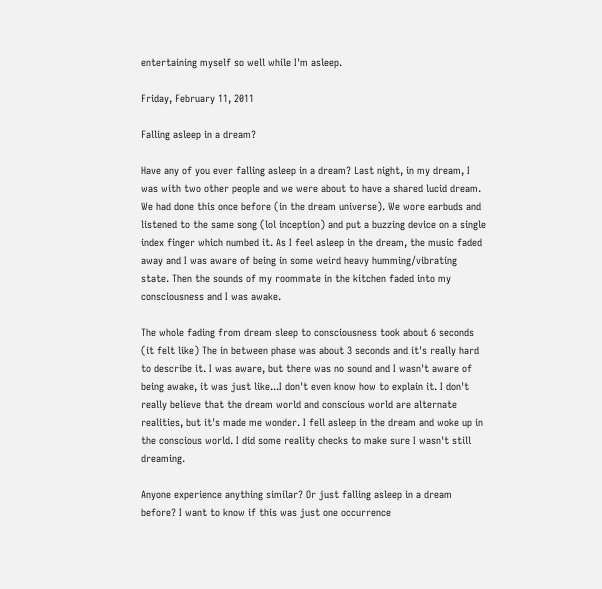entertaining myself so well while I'm asleep.

Friday, February 11, 2011

Falling asleep in a dream?

Have any of you ever falling asleep in a dream? Last night, in my dream, I was with two other people and we were about to have a shared lucid dream. We had done this once before (in the dream universe). We wore earbuds and listened to the same song (lol inception) and put a buzzing device on a single index finger which numbed it. As I feel asleep in the dream, the music faded away and I was aware of being in some weird heavy humming/vibrating state. Then the sounds of my roommate in the kitchen faded into my consciousness and I was awake.

The whole fading from dream sleep to consciousness took about 6 seconds (it felt like) The in between phase was about 3 seconds and it's really hard to describe it. I was aware, but there was no sound and I wasn't aware of being awake, it was just like...I don't even know how to explain it. I don't really believe that the dream world and conscious world are alternate realities, but it's made me wonder. I fell asleep in the dream and woke up in the conscious world. I did some reality checks to make sure I wasn't still dreaming.

Anyone experience anything similar? Or just falling asleep in a dream before? I want to know if this was just one occurrence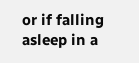or if falling asleep in a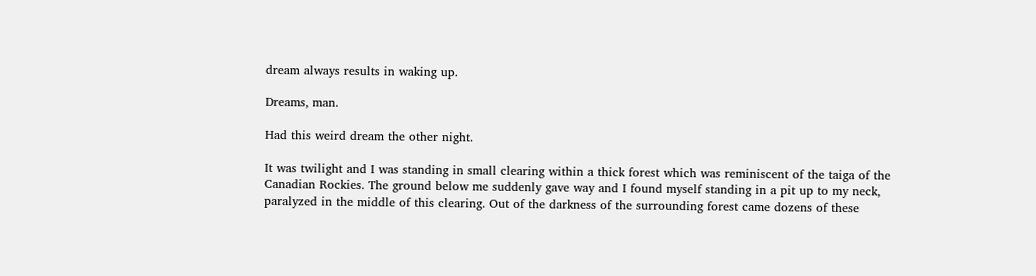dream always results in waking up.

Dreams, man.

Had this weird dream the other night.

It was twilight and I was standing in small clearing within a thick forest which was reminiscent of the taiga of the Canadian Rockies. The ground below me suddenly gave way and I found myself standing in a pit up to my neck, paralyzed in the middle of this clearing. Out of the darkness of the surrounding forest came dozens of these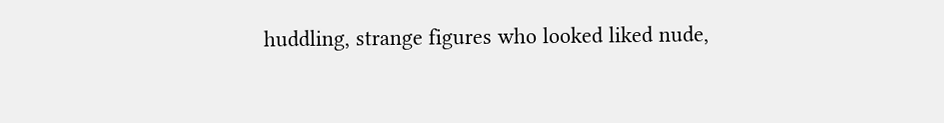huddling, strange figures who looked liked nude,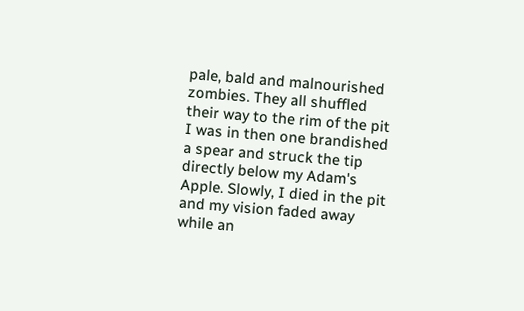pale, bald and malnourished zombies. They all shuffled their way to the rim of the pit I was in then one brandished a spear and struck the tip directly below my Adam's Apple. Slowly, I died in the pit and my vision faded away while an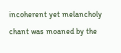incoherent yet melancholy chant was moaned by the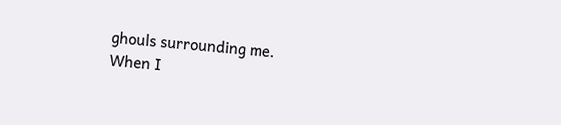ghouls surrounding me.
When I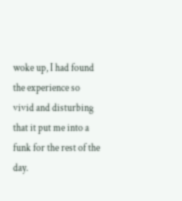woke up, I had found the experience so vivid and disturbing that it put me into a funk for the rest of the day.